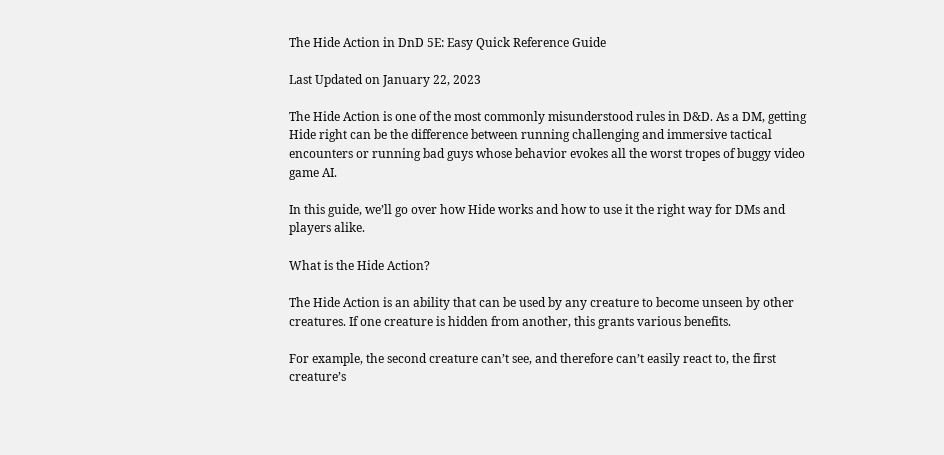The Hide Action in DnD 5E: Easy Quick Reference Guide

Last Updated on January 22, 2023

The Hide Action is one of the most commonly misunderstood rules in D&D. As a DM, getting Hide right can be the difference between running challenging and immersive tactical encounters or running bad guys whose behavior evokes all the worst tropes of buggy video game AI.

In this guide, we’ll go over how Hide works and how to use it the right way for DMs and players alike.

What is the Hide Action?

The Hide Action is an ability that can be used by any creature to become unseen by other creatures. If one creature is hidden from another, this grants various benefits.

For example, the second creature can’t see, and therefore can’t easily react to, the first creature’s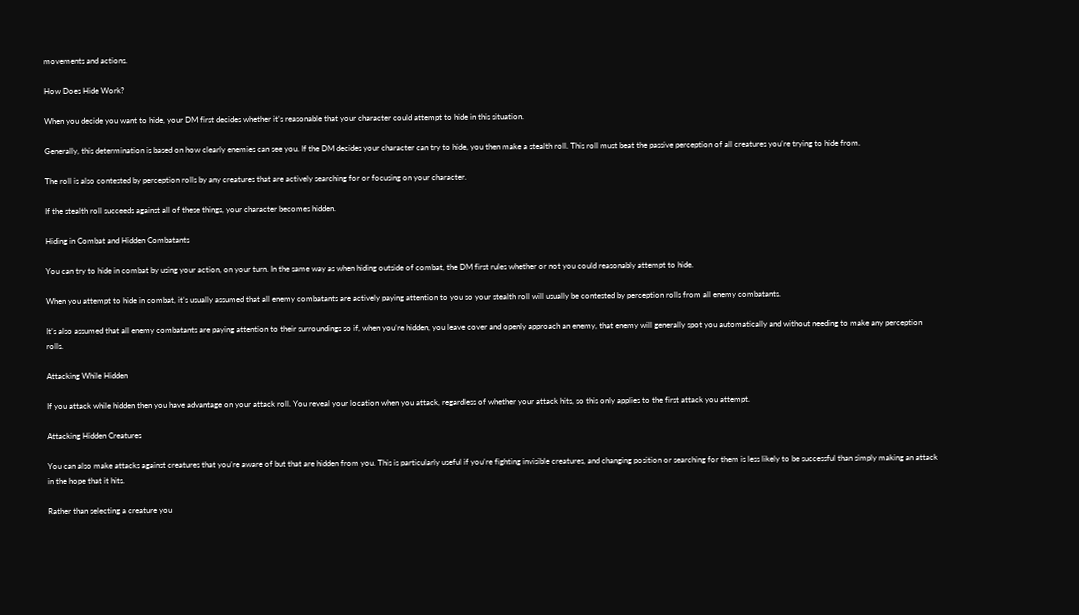movements and actions.

How Does Hide Work?

When you decide you want to hide, your DM first decides whether it’s reasonable that your character could attempt to hide in this situation.

Generally, this determination is based on how clearly enemies can see you. If the DM decides your character can try to hide, you then make a stealth roll. This roll must beat the passive perception of all creatures you’re trying to hide from.

The roll is also contested by perception rolls by any creatures that are actively searching for or focusing on your character.

If the stealth roll succeeds against all of these things, your character becomes hidden.

Hiding in Combat and Hidden Combatants

You can try to hide in combat by using your action, on your turn. In the same way as when hiding outside of combat, the DM first rules whether or not you could reasonably attempt to hide.

When you attempt to hide in combat, it’s usually assumed that all enemy combatants are actively paying attention to you so your stealth roll will usually be contested by perception rolls from all enemy combatants.

It’s also assumed that all enemy combatants are paying attention to their surroundings so if, when you’re hidden, you leave cover and openly approach an enemy, that enemy will generally spot you automatically and without needing to make any perception rolls.

Attacking While Hidden

If you attack while hidden then you have advantage on your attack roll. You reveal your location when you attack, regardless of whether your attack hits, so this only applies to the first attack you attempt.

Attacking Hidden Creatures

You can also make attacks against creatures that you’re aware of but that are hidden from you. This is particularly useful if you’re fighting invisible creatures, and changing position or searching for them is less likely to be successful than simply making an attack in the hope that it hits.

Rather than selecting a creature you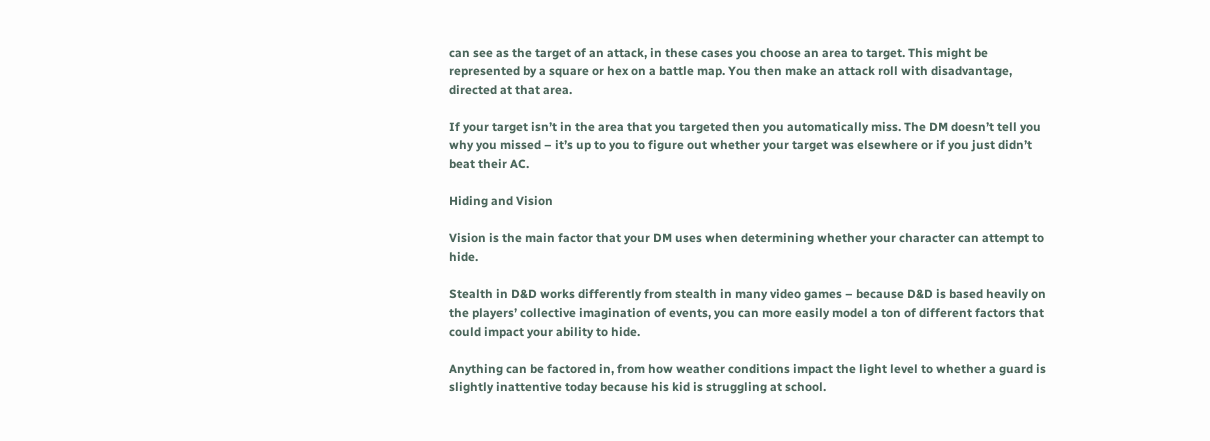can see as the target of an attack, in these cases you choose an area to target. This might be represented by a square or hex on a battle map. You then make an attack roll with disadvantage, directed at that area.

If your target isn’t in the area that you targeted then you automatically miss. The DM doesn’t tell you why you missed – it’s up to you to figure out whether your target was elsewhere or if you just didn’t beat their AC.

Hiding and Vision

Vision is the main factor that your DM uses when determining whether your character can attempt to hide.

Stealth in D&D works differently from stealth in many video games – because D&D is based heavily on the players’ collective imagination of events, you can more easily model a ton of different factors that could impact your ability to hide.

Anything can be factored in, from how weather conditions impact the light level to whether a guard is slightly inattentive today because his kid is struggling at school.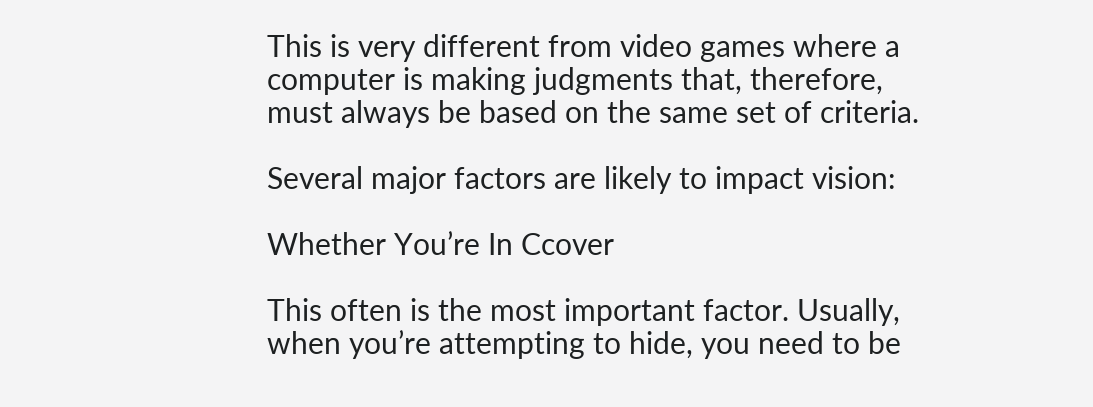This is very different from video games where a computer is making judgments that, therefore, must always be based on the same set of criteria.

Several major factors are likely to impact vision:

Whether You’re In Ccover

This often is the most important factor. Usually, when you’re attempting to hide, you need to be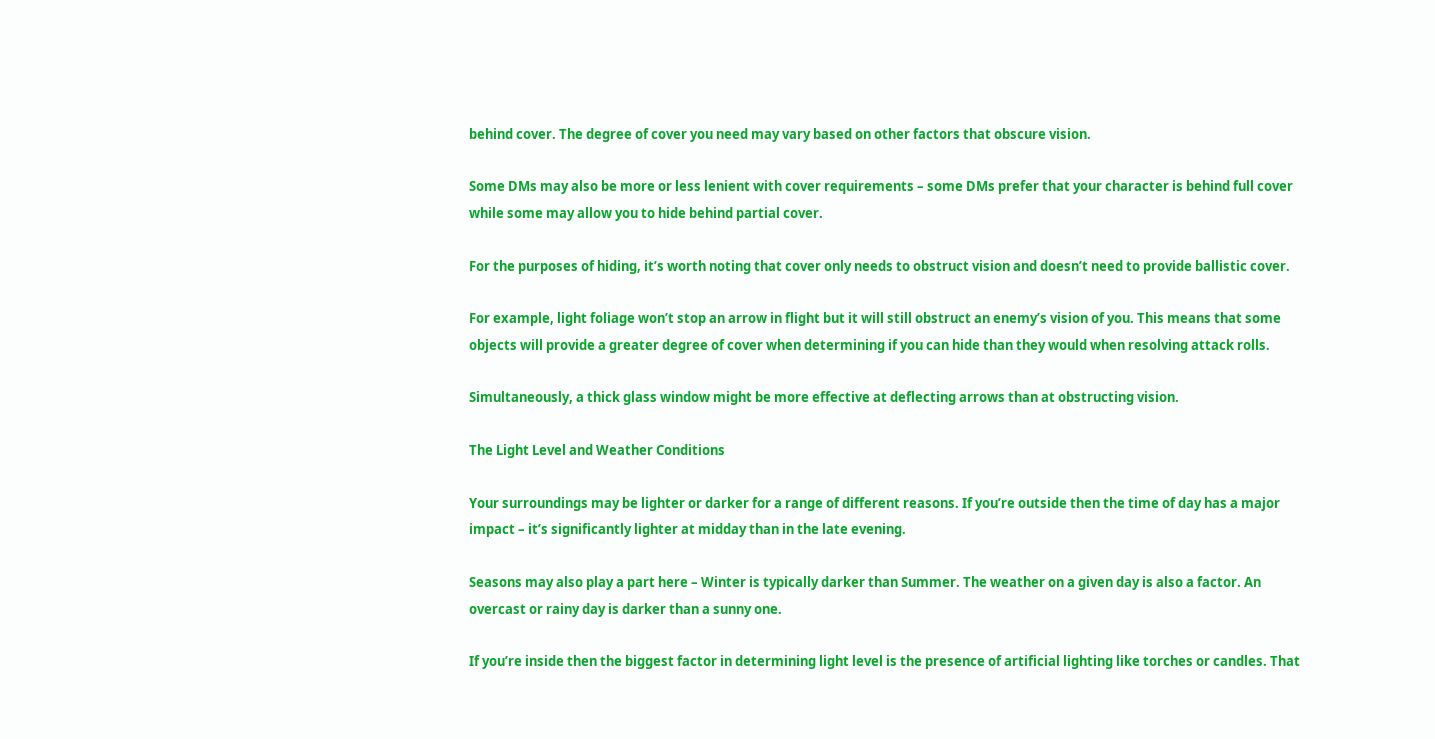behind cover. The degree of cover you need may vary based on other factors that obscure vision.

Some DMs may also be more or less lenient with cover requirements – some DMs prefer that your character is behind full cover while some may allow you to hide behind partial cover.

For the purposes of hiding, it’s worth noting that cover only needs to obstruct vision and doesn’t need to provide ballistic cover.

For example, light foliage won’t stop an arrow in flight but it will still obstruct an enemy’s vision of you. This means that some objects will provide a greater degree of cover when determining if you can hide than they would when resolving attack rolls.

Simultaneously, a thick glass window might be more effective at deflecting arrows than at obstructing vision.

The Light Level and Weather Conditions

Your surroundings may be lighter or darker for a range of different reasons. If you’re outside then the time of day has a major impact – it’s significantly lighter at midday than in the late evening.

Seasons may also play a part here – Winter is typically darker than Summer. The weather on a given day is also a factor. An overcast or rainy day is darker than a sunny one.

If you’re inside then the biggest factor in determining light level is the presence of artificial lighting like torches or candles. That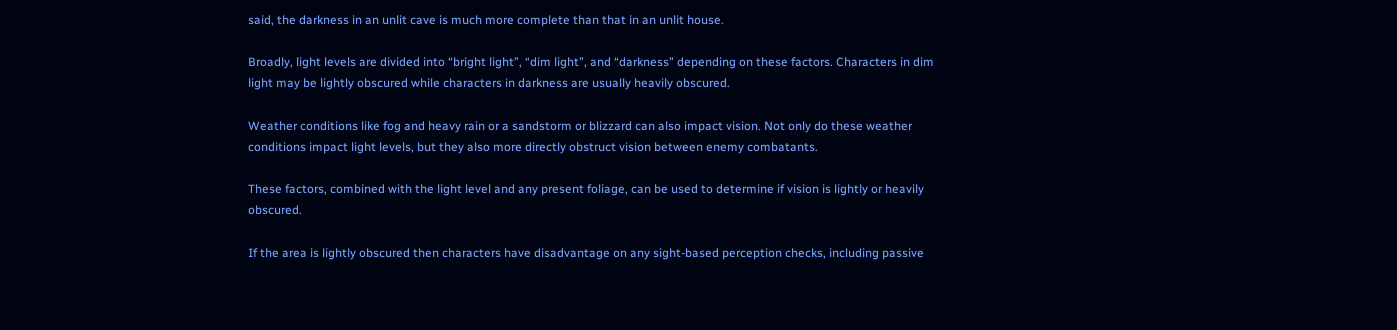said, the darkness in an unlit cave is much more complete than that in an unlit house.

Broadly, light levels are divided into “bright light”, “dim light”, and “darkness” depending on these factors. Characters in dim light may be lightly obscured while characters in darkness are usually heavily obscured.

Weather conditions like fog and heavy rain or a sandstorm or blizzard can also impact vision. Not only do these weather conditions impact light levels, but they also more directly obstruct vision between enemy combatants.

These factors, combined with the light level and any present foliage, can be used to determine if vision is lightly or heavily obscured.

If the area is lightly obscured then characters have disadvantage on any sight-based perception checks, including passive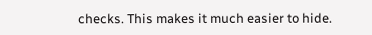checks. This makes it much easier to hide.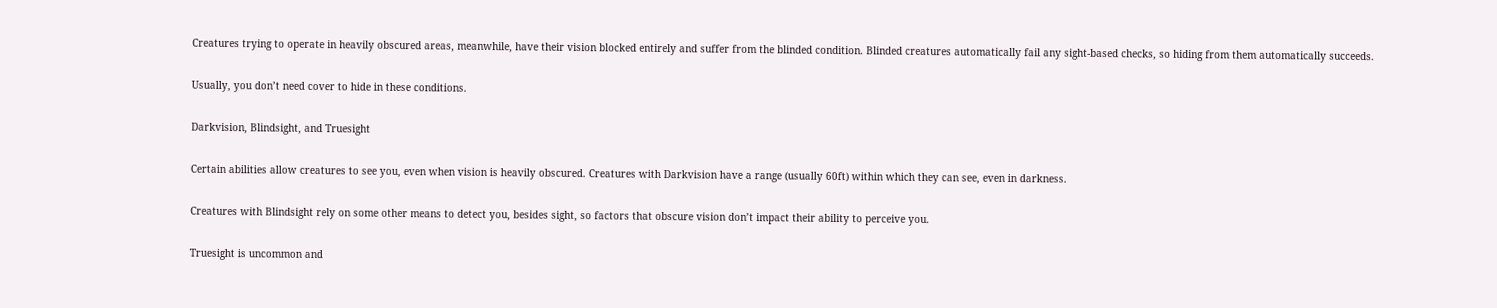Creatures trying to operate in heavily obscured areas, meanwhile, have their vision blocked entirely and suffer from the blinded condition. Blinded creatures automatically fail any sight-based checks, so hiding from them automatically succeeds.

Usually, you don’t need cover to hide in these conditions.

Darkvision, Blindsight, and Truesight

Certain abilities allow creatures to see you, even when vision is heavily obscured. Creatures with Darkvision have a range (usually 60ft) within which they can see, even in darkness.

Creatures with Blindsight rely on some other means to detect you, besides sight, so factors that obscure vision don’t impact their ability to perceive you.

Truesight is uncommon and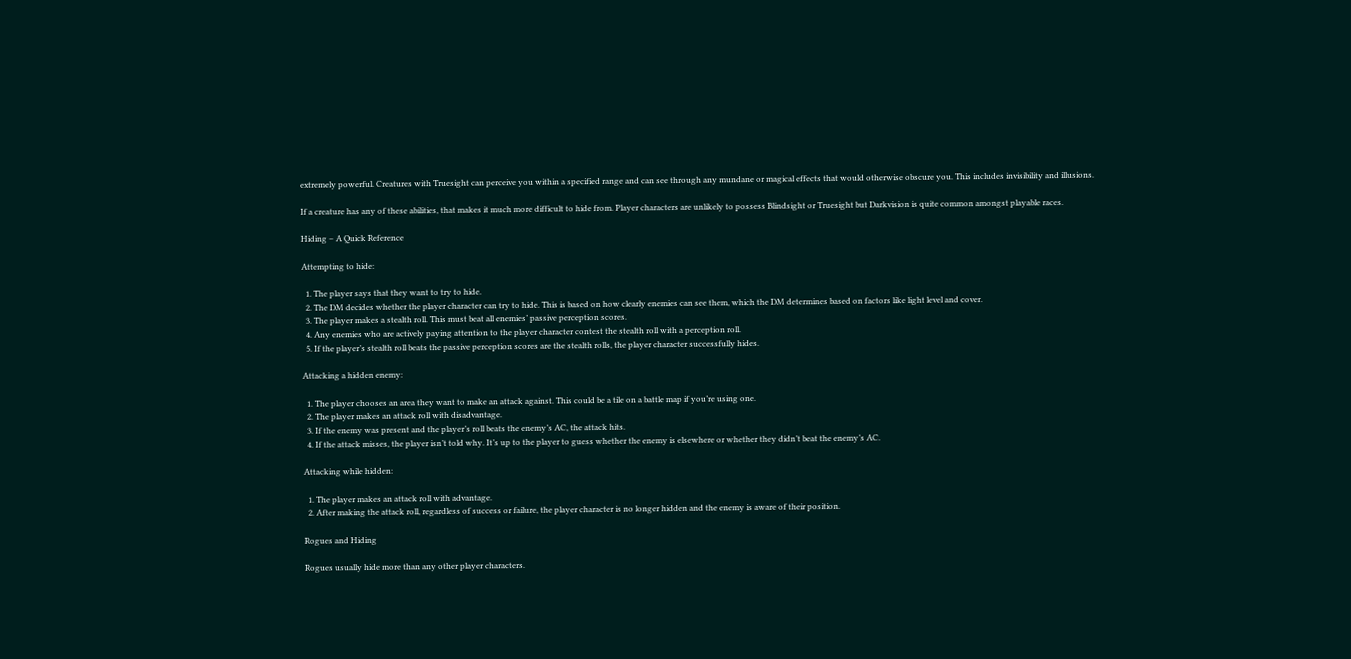extremely powerful. Creatures with Truesight can perceive you within a specified range and can see through any mundane or magical effects that would otherwise obscure you. This includes invisibility and illusions.

If a creature has any of these abilities, that makes it much more difficult to hide from. Player characters are unlikely to possess Blindsight or Truesight but Darkvision is quite common amongst playable races.

Hiding – A Quick Reference

Attempting to hide:

  1. The player says that they want to try to hide.
  2. The DM decides whether the player character can try to hide. This is based on how clearly enemies can see them, which the DM determines based on factors like light level and cover.
  3. The player makes a stealth roll. This must beat all enemies’ passive perception scores.
  4. Any enemies who are actively paying attention to the player character contest the stealth roll with a perception roll.
  5. If the player’s stealth roll beats the passive perception scores are the stealth rolls, the player character successfully hides.

Attacking a hidden enemy:

  1. The player chooses an area they want to make an attack against. This could be a tile on a battle map if you’re using one.
  2. The player makes an attack roll with disadvantage.
  3. If the enemy was present and the player’s roll beats the enemy’s AC, the attack hits.
  4. If the attack misses, the player isn’t told why. It’s up to the player to guess whether the enemy is elsewhere or whether they didn’t beat the enemy’s AC.

Attacking while hidden:

  1. The player makes an attack roll with advantage.
  2. After making the attack roll, regardless of success or failure, the player character is no longer hidden and the enemy is aware of their position.

Rogues and Hiding

Rogues usually hide more than any other player characters.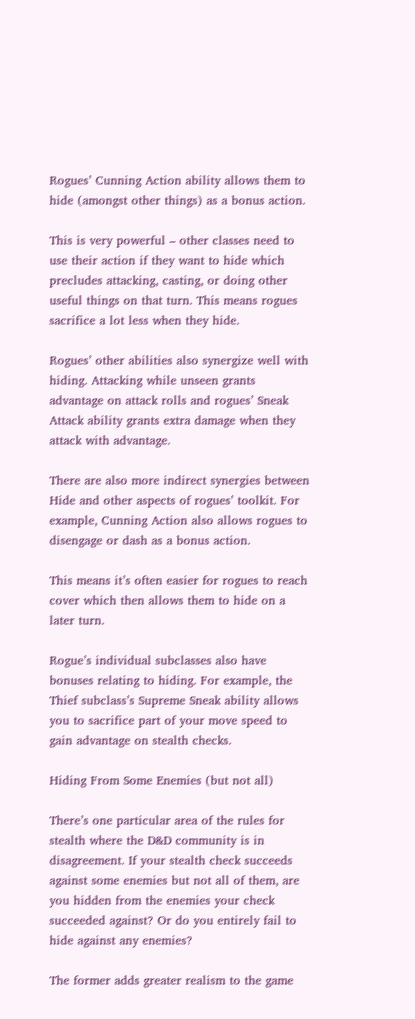Rogues’ Cunning Action ability allows them to hide (amongst other things) as a bonus action.

This is very powerful – other classes need to use their action if they want to hide which precludes attacking, casting, or doing other useful things on that turn. This means rogues sacrifice a lot less when they hide.

Rogues’ other abilities also synergize well with hiding. Attacking while unseen grants advantage on attack rolls and rogues’ Sneak Attack ability grants extra damage when they attack with advantage.

There are also more indirect synergies between Hide and other aspects of rogues’ toolkit. For example, Cunning Action also allows rogues to disengage or dash as a bonus action.

This means it’s often easier for rogues to reach cover which then allows them to hide on a later turn.

Rogue’s individual subclasses also have bonuses relating to hiding. For example, the Thief subclass’s Supreme Sneak ability allows you to sacrifice part of your move speed to gain advantage on stealth checks.

Hiding From Some Enemies (but not all)

There’s one particular area of the rules for stealth where the D&D community is in disagreement. If your stealth check succeeds against some enemies but not all of them, are you hidden from the enemies your check succeeded against? Or do you entirely fail to hide against any enemies?

The former adds greater realism to the game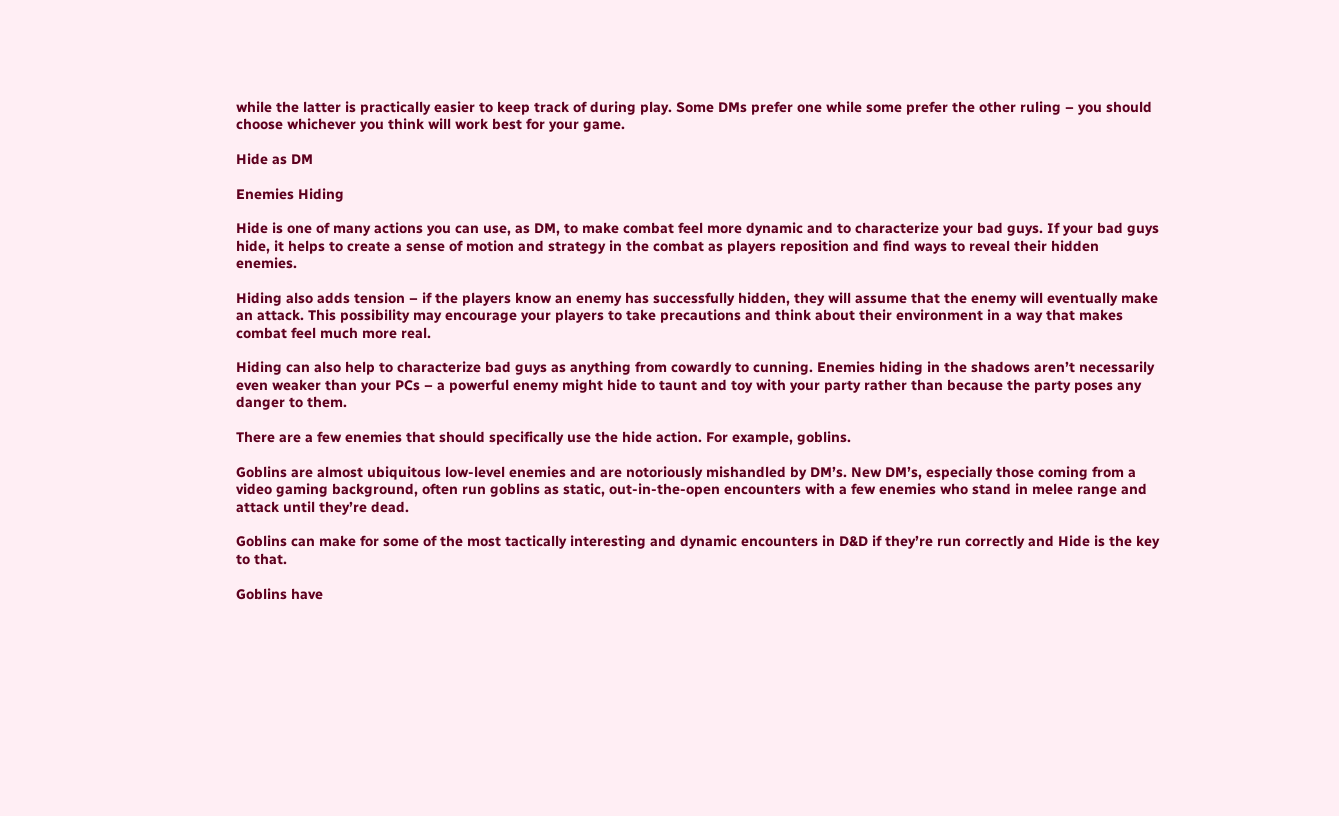while the latter is practically easier to keep track of during play. Some DMs prefer one while some prefer the other ruling – you should choose whichever you think will work best for your game.

Hide as DM

Enemies Hiding

Hide is one of many actions you can use, as DM, to make combat feel more dynamic and to characterize your bad guys. If your bad guys hide, it helps to create a sense of motion and strategy in the combat as players reposition and find ways to reveal their hidden enemies.

Hiding also adds tension – if the players know an enemy has successfully hidden, they will assume that the enemy will eventually make an attack. This possibility may encourage your players to take precautions and think about their environment in a way that makes combat feel much more real.

Hiding can also help to characterize bad guys as anything from cowardly to cunning. Enemies hiding in the shadows aren’t necessarily even weaker than your PCs – a powerful enemy might hide to taunt and toy with your party rather than because the party poses any danger to them.

There are a few enemies that should specifically use the hide action. For example, goblins.

Goblins are almost ubiquitous low-level enemies and are notoriously mishandled by DM’s. New DM’s, especially those coming from a video gaming background, often run goblins as static, out-in-the-open encounters with a few enemies who stand in melee range and attack until they’re dead.

Goblins can make for some of the most tactically interesting and dynamic encounters in D&D if they’re run correctly and Hide is the key to that.

Goblins have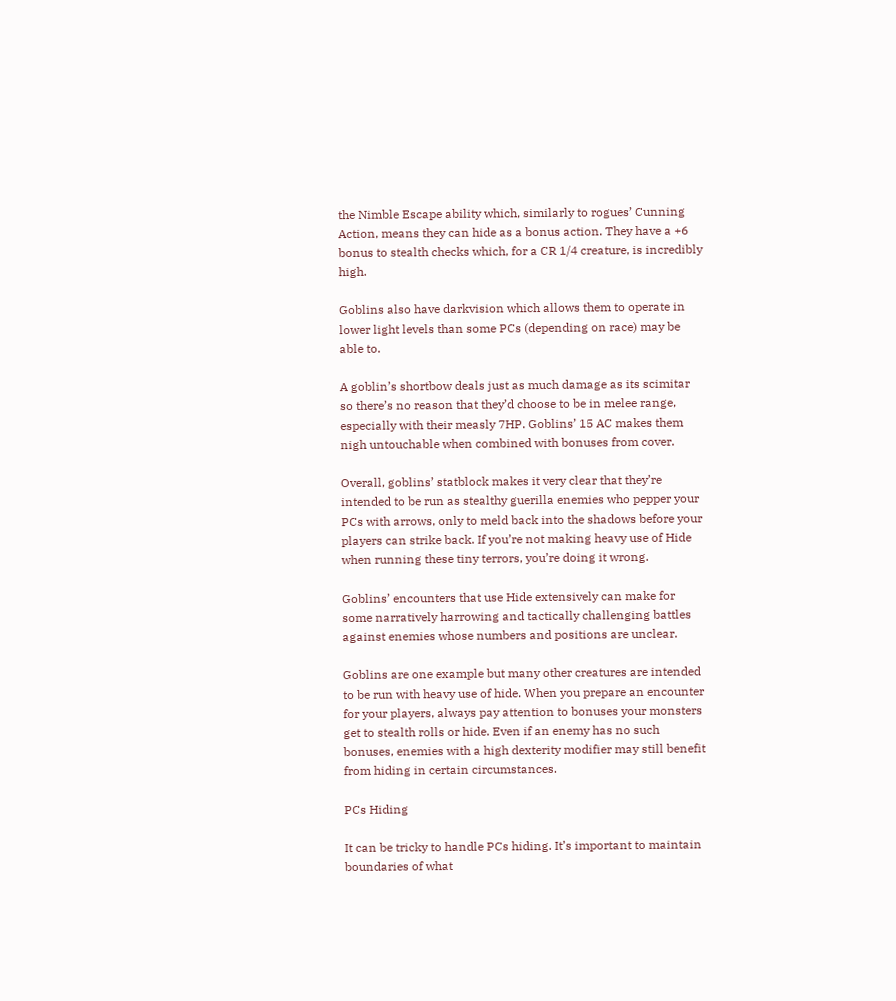the Nimble Escape ability which, similarly to rogues’ Cunning Action, means they can hide as a bonus action. They have a +6 bonus to stealth checks which, for a CR 1/4 creature, is incredibly high.

Goblins also have darkvision which allows them to operate in lower light levels than some PCs (depending on race) may be able to.

A goblin’s shortbow deals just as much damage as its scimitar so there’s no reason that they’d choose to be in melee range, especially with their measly 7HP. Goblins’ 15 AC makes them nigh untouchable when combined with bonuses from cover.

Overall, goblins’ statblock makes it very clear that they’re intended to be run as stealthy guerilla enemies who pepper your PCs with arrows, only to meld back into the shadows before your players can strike back. If you’re not making heavy use of Hide when running these tiny terrors, you’re doing it wrong.

Goblins’ encounters that use Hide extensively can make for some narratively harrowing and tactically challenging battles against enemies whose numbers and positions are unclear.

Goblins are one example but many other creatures are intended to be run with heavy use of hide. When you prepare an encounter for your players, always pay attention to bonuses your monsters get to stealth rolls or hide. Even if an enemy has no such bonuses, enemies with a high dexterity modifier may still benefit from hiding in certain circumstances.

PCs Hiding

It can be tricky to handle PCs hiding. It’s important to maintain boundaries of what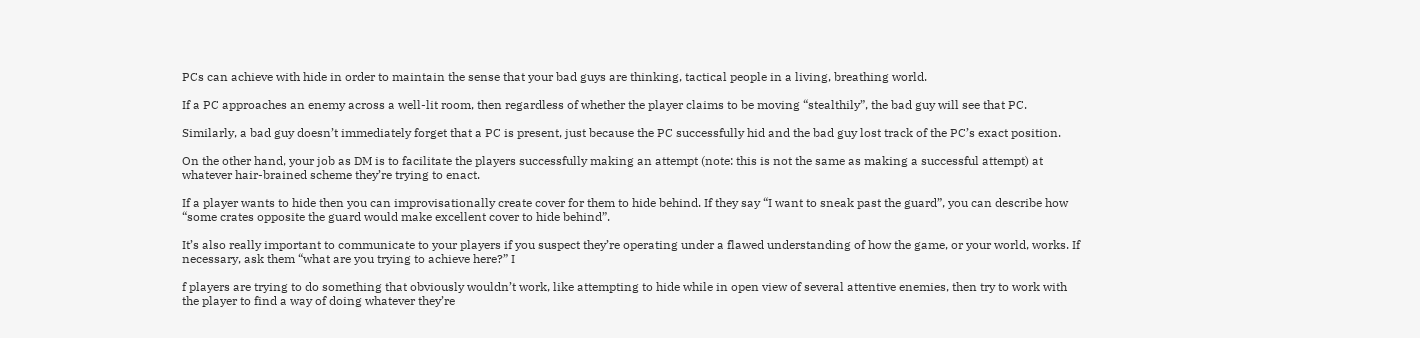PCs can achieve with hide in order to maintain the sense that your bad guys are thinking, tactical people in a living, breathing world.

If a PC approaches an enemy across a well-lit room, then regardless of whether the player claims to be moving “stealthily”, the bad guy will see that PC.

Similarly, a bad guy doesn’t immediately forget that a PC is present, just because the PC successfully hid and the bad guy lost track of the PC’s exact position.

On the other hand, your job as DM is to facilitate the players successfully making an attempt (note: this is not the same as making a successful attempt) at whatever hair-brained scheme they’re trying to enact.

If a player wants to hide then you can improvisationally create cover for them to hide behind. If they say “I want to sneak past the guard”, you can describe how “some crates opposite the guard would make excellent cover to hide behind”.

It’s also really important to communicate to your players if you suspect they’re operating under a flawed understanding of how the game, or your world, works. If necessary, ask them “what are you trying to achieve here?” I

f players are trying to do something that obviously wouldn’t work, like attempting to hide while in open view of several attentive enemies, then try to work with the player to find a way of doing whatever they’re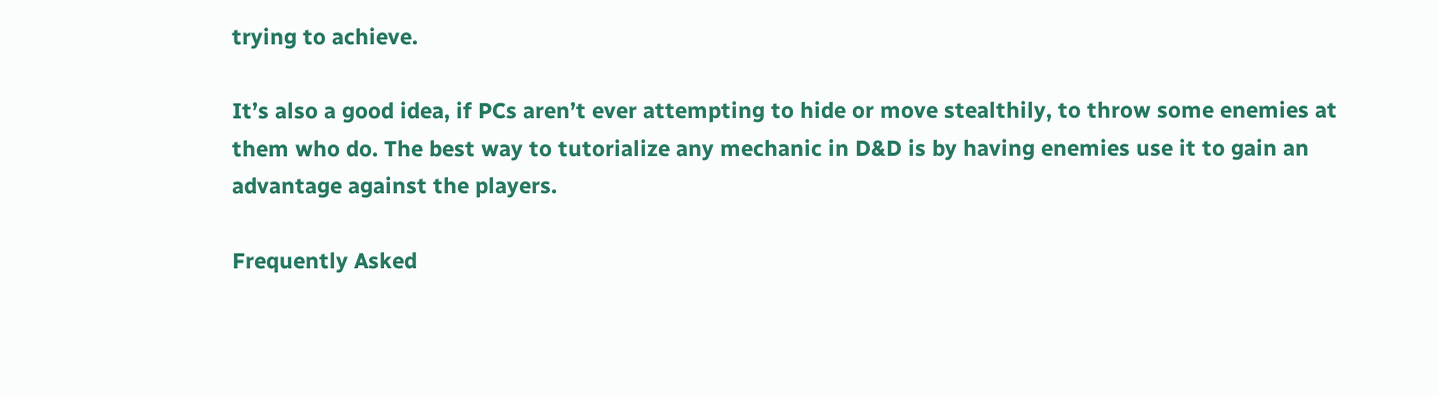trying to achieve.

It’s also a good idea, if PCs aren’t ever attempting to hide or move stealthily, to throw some enemies at them who do. The best way to tutorialize any mechanic in D&D is by having enemies use it to gain an advantage against the players.

Frequently Asked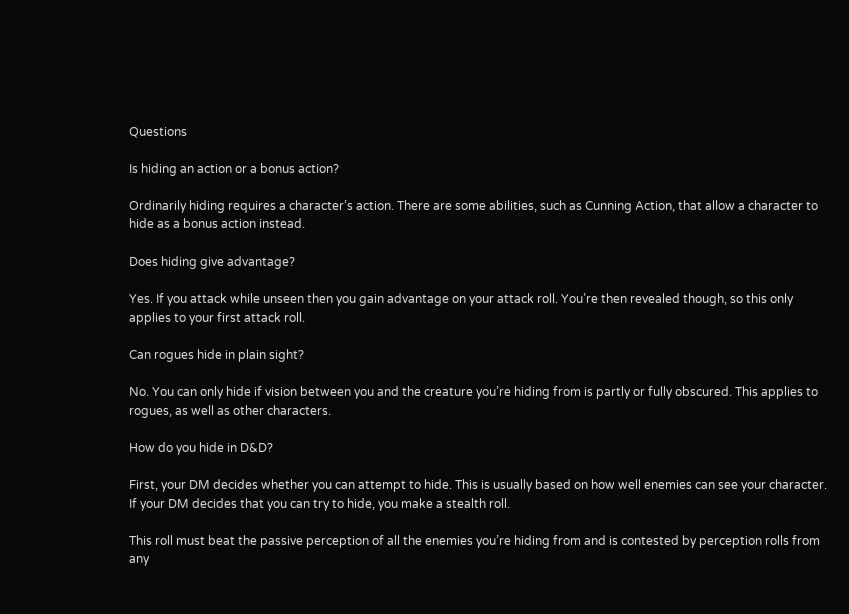Questions

Is hiding an action or a bonus action?

Ordinarily hiding requires a character’s action. There are some abilities, such as Cunning Action, that allow a character to hide as a bonus action instead.

Does hiding give advantage?

Yes. If you attack while unseen then you gain advantage on your attack roll. You’re then revealed though, so this only applies to your first attack roll.

Can rogues hide in plain sight?

No. You can only hide if vision between you and the creature you’re hiding from is partly or fully obscured. This applies to rogues, as well as other characters.

How do you hide in D&D?

First, your DM decides whether you can attempt to hide. This is usually based on how well enemies can see your character. If your DM decides that you can try to hide, you make a stealth roll.

This roll must beat the passive perception of all the enemies you’re hiding from and is contested by perception rolls from any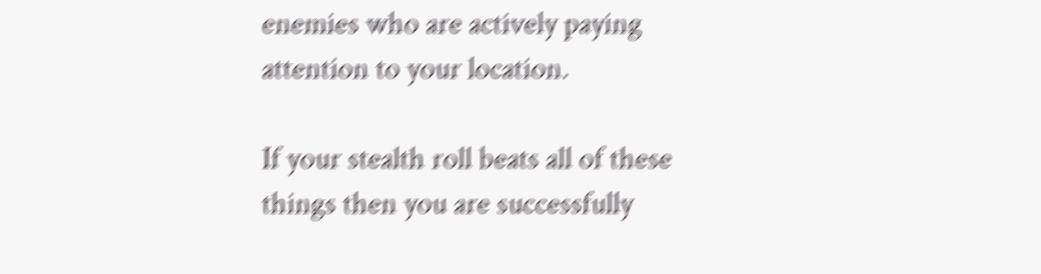enemies who are actively paying attention to your location.

If your stealth roll beats all of these things then you are successfully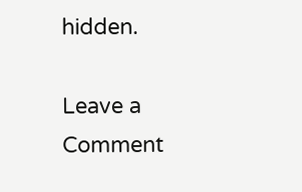hidden.

Leave a Comment